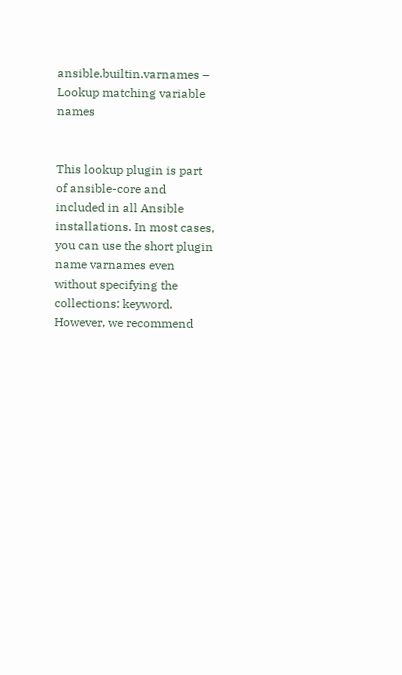ansible.builtin.varnames – Lookup matching variable names


This lookup plugin is part of ansible-core and included in all Ansible installations. In most cases, you can use the short plugin name varnames even without specifying the collections: keyword. However, we recommend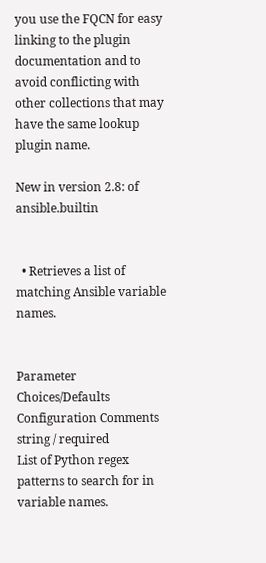you use the FQCN for easy linking to the plugin documentation and to avoid conflicting with other collections that may have the same lookup plugin name.

New in version 2.8: of ansible.builtin


  • Retrieves a list of matching Ansible variable names.


Parameter Choices/Defaults Configuration Comments
string / required
List of Python regex patterns to search for in variable names.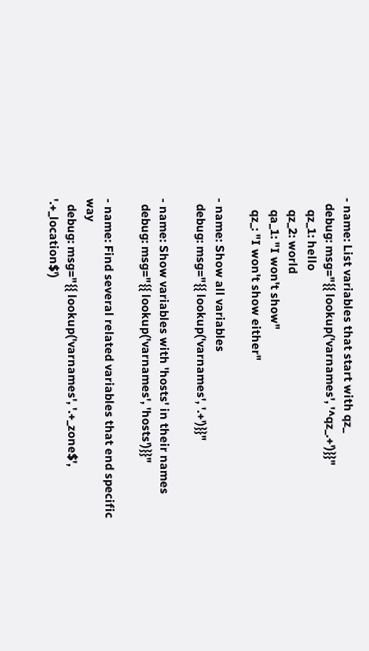- name: List variables that start with qz_
  debug: msg="{{ lookup('varnames', '^qz_.+')}}"
    qz_1: hello
    qz_2: world
    qa_1: "I won't show"
    qz_: "I won't show either"

- name: Show all variables
  debug: msg="{{ lookup('varnames', '.+')}}"

- name: Show variables with 'hosts' in their names
  debug: msg="{{ lookup('varnames', 'hosts')}}"

- name: Find several related variables that end specific way
  debug: msg="{{ lookup('varnames', '.+_zone$', '.+_location$')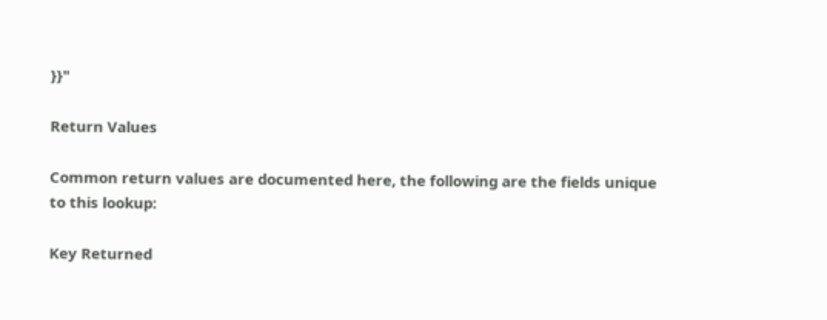}}"

Return Values

Common return values are documented here, the following are the fields unique to this lookup:

Key Returned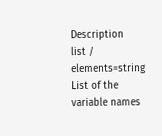Description
list / elements=string
List of the variable names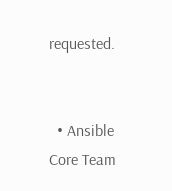requested.


  • Ansible Core Team